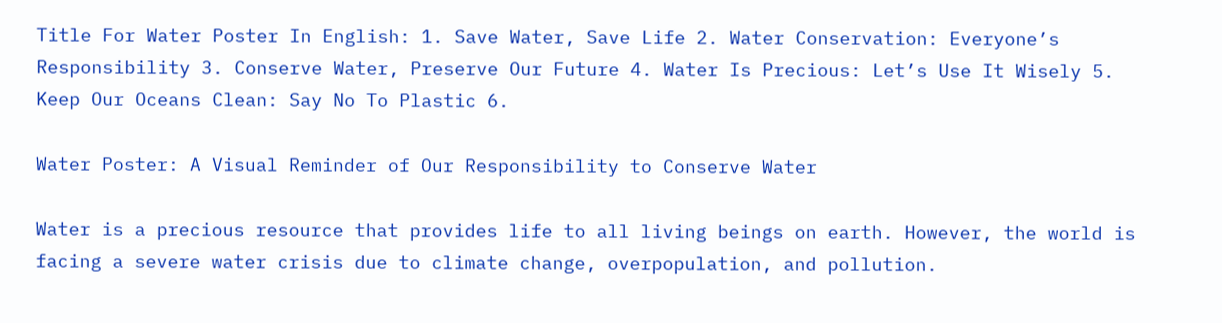Title For Water Poster In English: 1. Save Water, Save Life 2. Water Conservation: Everyone’s Responsibility 3. Conserve Water, Preserve Our Future 4. Water Is Precious: Let’s Use It Wisely 5. Keep Our Oceans Clean: Say No To Plastic 6.

Water Poster: A Visual Reminder of Our Responsibility to Conserve Water

Water is a precious resource that provides life to all living beings on earth. However, the world is facing a severe water crisis due to climate change, overpopulation, and pollution.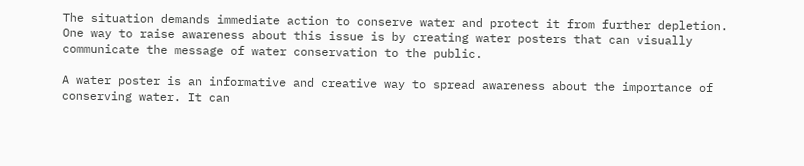The situation demands immediate action to conserve water and protect it from further depletion. One way to raise awareness about this issue is by creating water posters that can visually communicate the message of water conservation to the public.

A water poster is an informative and creative way to spread awareness about the importance of conserving water. It can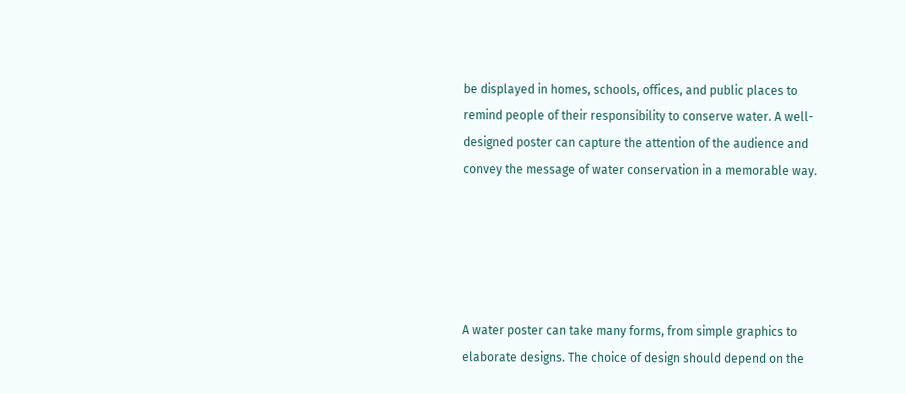be displayed in homes, schools, offices, and public places to remind people of their responsibility to conserve water. A well-designed poster can capture the attention of the audience and convey the message of water conservation in a memorable way.





A water poster can take many forms, from simple graphics to elaborate designs. The choice of design should depend on the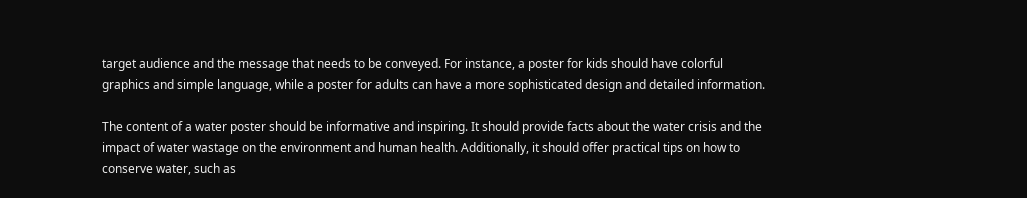target audience and the message that needs to be conveyed. For instance, a poster for kids should have colorful graphics and simple language, while a poster for adults can have a more sophisticated design and detailed information.

The content of a water poster should be informative and inspiring. It should provide facts about the water crisis and the impact of water wastage on the environment and human health. Additionally, it should offer practical tips on how to conserve water, such as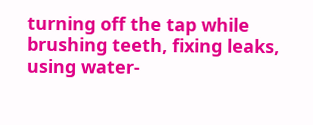turning off the tap while brushing teeth, fixing leaks, using water-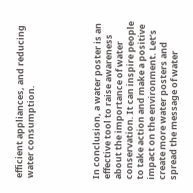efficient appliances, and reducing water consumption.





In conclusion, a water poster is an effective tool to raise awareness about the importance of water conservation. It can inspire people to take action and make a positive impact on the environment. Let’s create more water posters and spread the message of water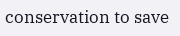conservation to save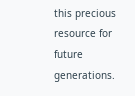this precious resource for future generations.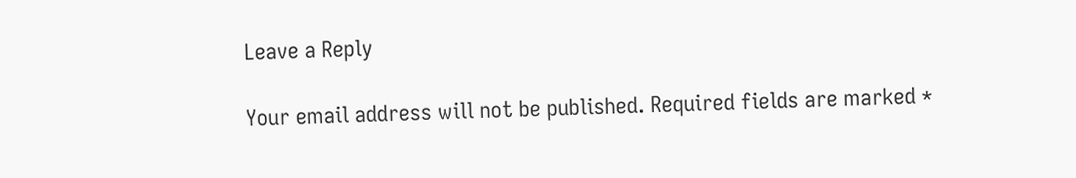Leave a Reply

Your email address will not be published. Required fields are marked *